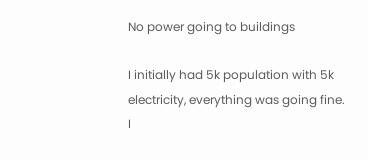No power going to buildings

I initially had 5k population with 5k electricity, everything was going fine. I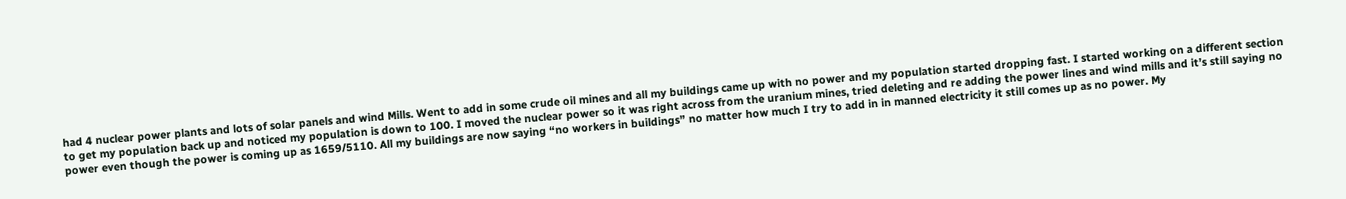had 4 nuclear power plants and lots of solar panels and wind Mills. Went to add in some crude oil mines and all my buildings came up with no power and my population started dropping fast. I started working on a different section to get my population back up and noticed my population is down to 100. I moved the nuclear power so it was right across from the uranium mines, tried deleting and re adding the power lines and wind mills and it’s still saying no power even though the power is coming up as 1659/5110. All my buildings are now saying “no workers in buildings” no matter how much I try to add in in manned electricity it still comes up as no power. My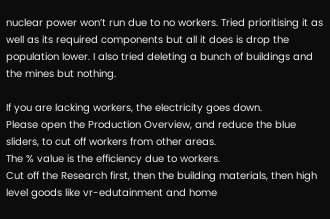nuclear power won’t run due to no workers. Tried prioritising it as well as its required components but all it does is drop the population lower. I also tried deleting a bunch of buildings and the mines but nothing.

If you are lacking workers, the electricity goes down.
Please open the Production Overview, and reduce the blue sliders, to cut off workers from other areas.
The % value is the efficiency due to workers.
Cut off the Research first, then the building materials, then high level goods like vr-edutainment and home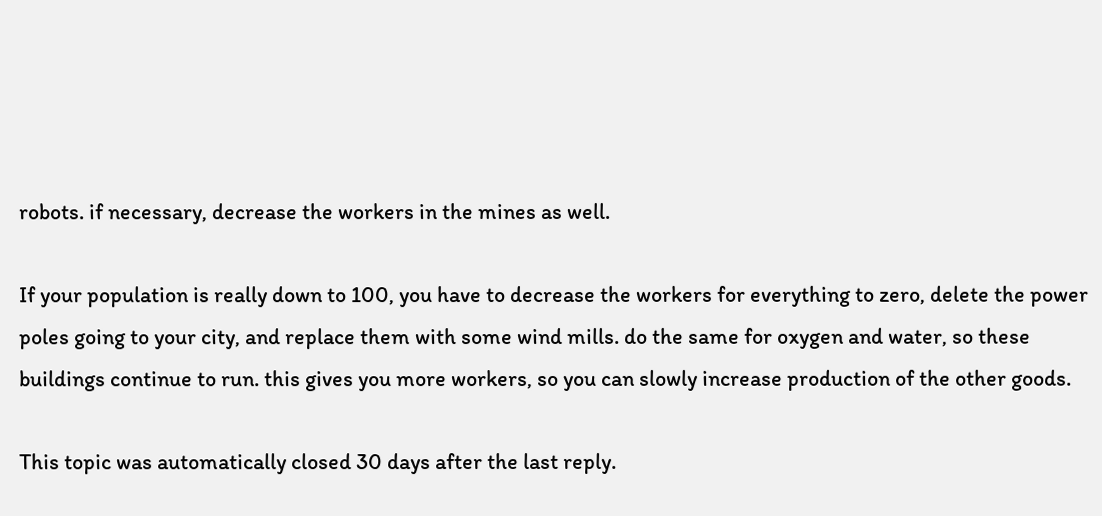robots. if necessary, decrease the workers in the mines as well.

If your population is really down to 100, you have to decrease the workers for everything to zero, delete the power poles going to your city, and replace them with some wind mills. do the same for oxygen and water, so these buildings continue to run. this gives you more workers, so you can slowly increase production of the other goods.

This topic was automatically closed 30 days after the last reply.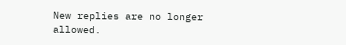New replies are no longer allowed.